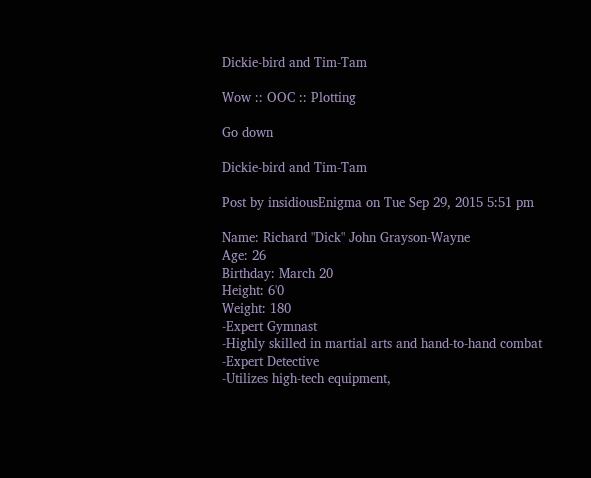Dickie-bird and Tim-Tam

Wow :: OOC :: Plotting

Go down

Dickie-bird and Tim-Tam

Post by insidiousEnigma on Tue Sep 29, 2015 5:51 pm

Name: Richard "Dick" John Grayson-Wayne
Age: 26
Birthday: March 20
Height: 6'0
Weight: 180
-Expert Gymnast
-Highly skilled in martial arts and hand-to-hand combat
-Expert Detective
-Utilizes high-tech equipment,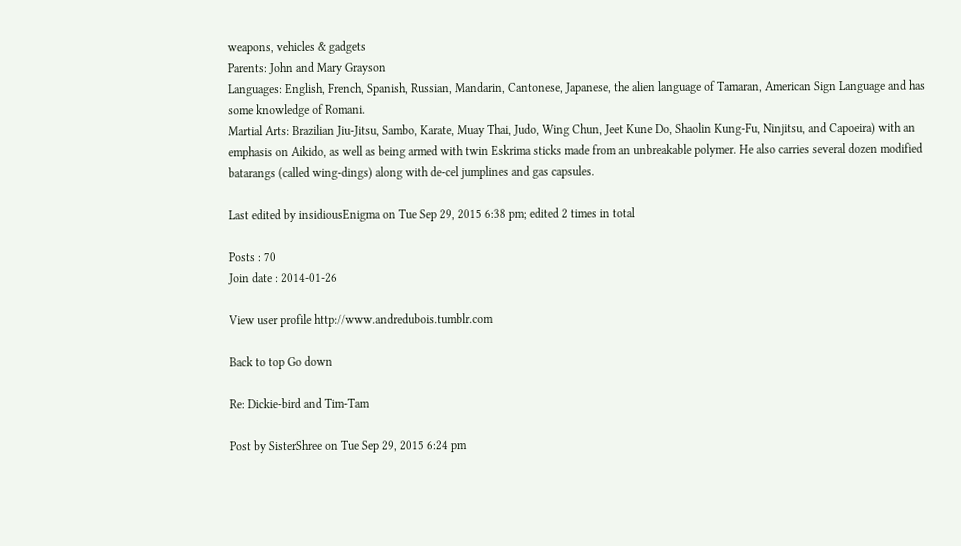weapons, vehicles & gadgets
Parents: John and Mary Grayson
Languages: English, French, Spanish, Russian, Mandarin, Cantonese, Japanese, the alien language of Tamaran, American Sign Language and has some knowledge of Romani.
Martial Arts: Brazilian Jiu-Jitsu, Sambo, Karate, Muay Thai, Judo, Wing Chun, Jeet Kune Do, Shaolin Kung-Fu, Ninjitsu, and Capoeira) with an emphasis on Aikido, as well as being armed with twin Eskrima sticks made from an unbreakable polymer. He also carries several dozen modified batarangs (called wing-dings) along with de-cel jumplines and gas capsules.

Last edited by insidiousEnigma on Tue Sep 29, 2015 6:38 pm; edited 2 times in total

Posts : 70
Join date : 2014-01-26

View user profile http://www.andredubois.tumblr.com

Back to top Go down

Re: Dickie-bird and Tim-Tam

Post by SisterShree on Tue Sep 29, 2015 6:24 pm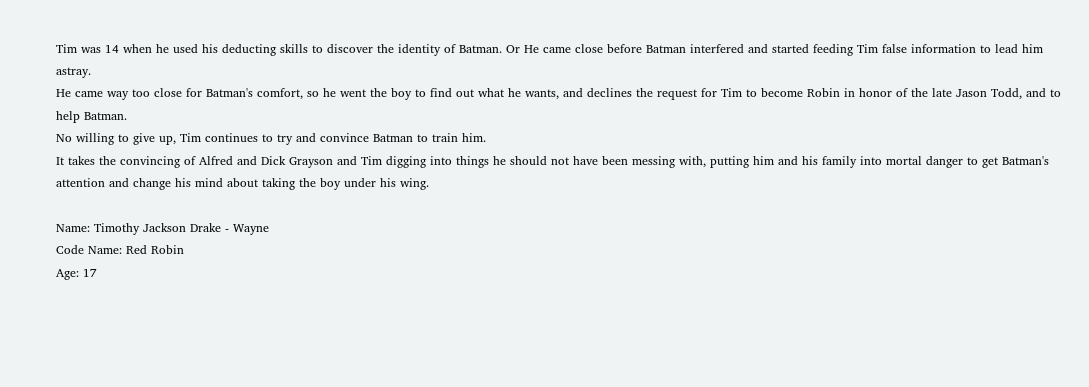Tim was 14 when he used his deducting skills to discover the identity of Batman. Or He came close before Batman interfered and started feeding Tim false information to lead him astray.
He came way too close for Batman's comfort, so he went the boy to find out what he wants, and declines the request for Tim to become Robin in honor of the late Jason Todd, and to help Batman.
No willing to give up, Tim continues to try and convince Batman to train him.
It takes the convincing of Alfred and Dick Grayson and Tim digging into things he should not have been messing with, putting him and his family into mortal danger to get Batman's attention and change his mind about taking the boy under his wing.

Name: Timothy Jackson Drake - Wayne
Code Name: Red Robin
Age: 17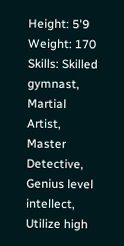Height: 5'9
Weight: 170
Skills: Skilled gymnast, Martial Artist, Master Detective, Genius level intellect, Utilize high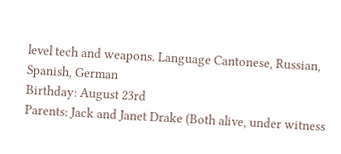level tech and weapons. Language Cantonese, Russian, Spanish, German
Birthday: August 23rd
Parents: Jack and Janet Drake (Both alive, under witness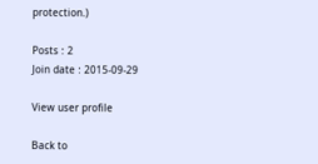protection.)

Posts : 2
Join date : 2015-09-29

View user profile

Back to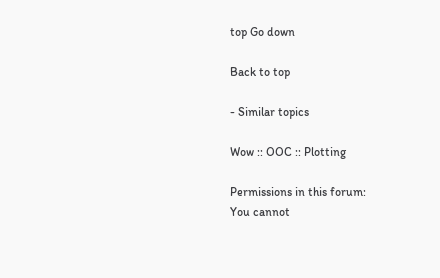top Go down

Back to top

- Similar topics

Wow :: OOC :: Plotting

Permissions in this forum:
You cannot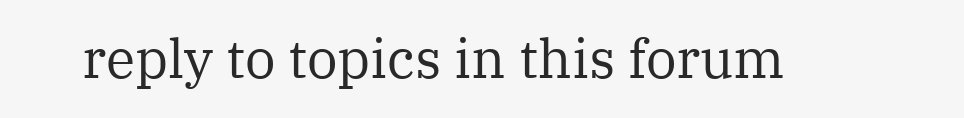reply to topics in this forum